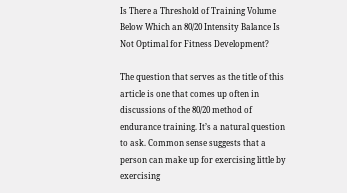Is There a Threshold of Training Volume Below Which an 80/20 Intensity Balance Is Not Optimal for Fitness Development?

The question that serves as the title of this article is one that comes up often in discussions of the 80/20 method of endurance training. It’s a natural question to ask. Common sense suggests that a person can make up for exercising little by exercising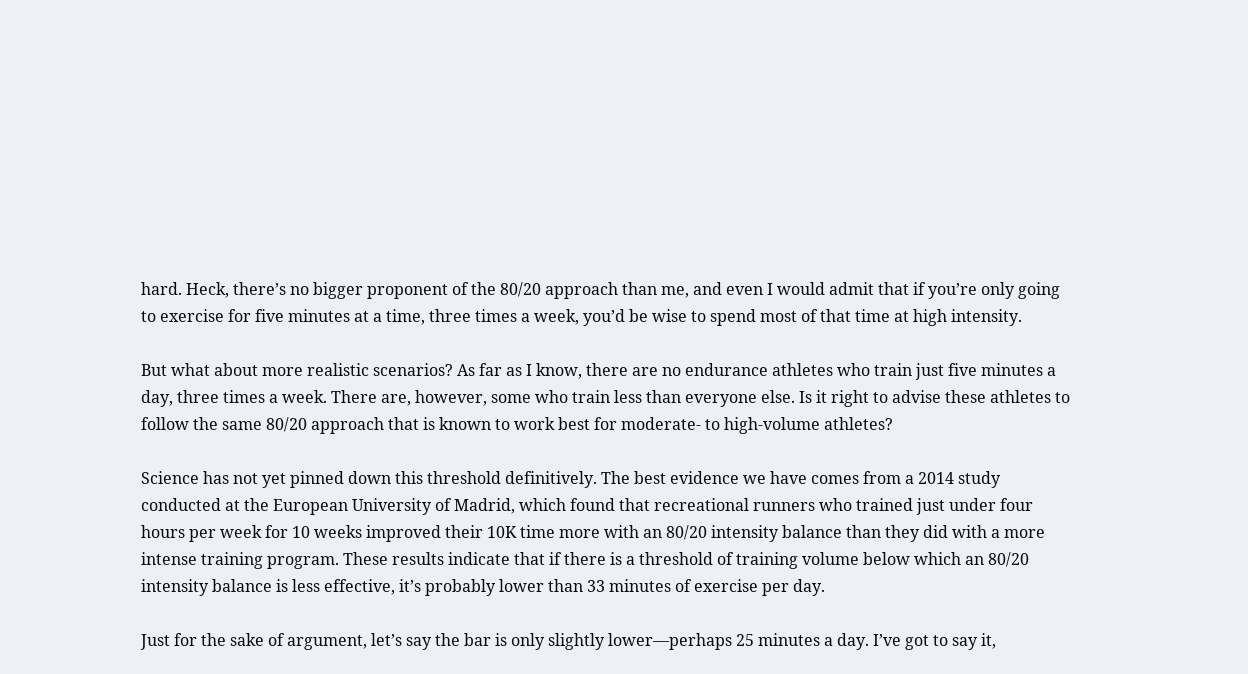hard. Heck, there’s no bigger proponent of the 80/20 approach than me, and even I would admit that if you’re only going to exercise for five minutes at a time, three times a week, you’d be wise to spend most of that time at high intensity.

But what about more realistic scenarios? As far as I know, there are no endurance athletes who train just five minutes a day, three times a week. There are, however, some who train less than everyone else. Is it right to advise these athletes to follow the same 80/20 approach that is known to work best for moderate- to high-volume athletes?

Science has not yet pinned down this threshold definitively. The best evidence we have comes from a 2014 study conducted at the European University of Madrid, which found that recreational runners who trained just under four hours per week for 10 weeks improved their 10K time more with an 80/20 intensity balance than they did with a more intense training program. These results indicate that if there is a threshold of training volume below which an 80/20 intensity balance is less effective, it’s probably lower than 33 minutes of exercise per day.

Just for the sake of argument, let’s say the bar is only slightly lower—perhaps 25 minutes a day. I’ve got to say it,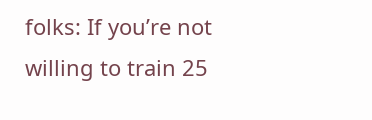folks: If you’re not willing to train 25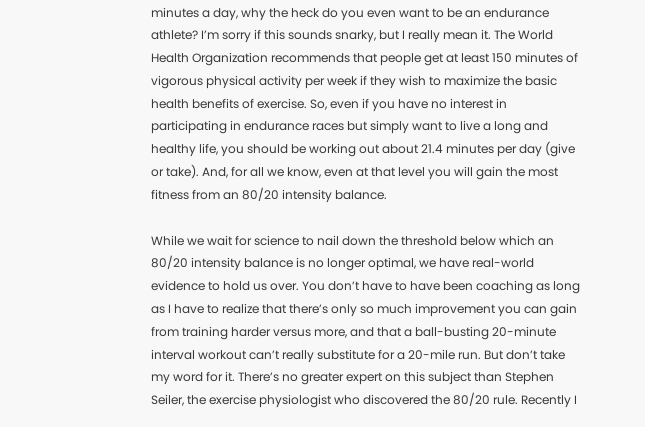minutes a day, why the heck do you even want to be an endurance athlete? I’m sorry if this sounds snarky, but I really mean it. The World Health Organization recommends that people get at least 150 minutes of vigorous physical activity per week if they wish to maximize the basic health benefits of exercise. So, even if you have no interest in participating in endurance races but simply want to live a long and healthy life, you should be working out about 21.4 minutes per day (give or take). And, for all we know, even at that level you will gain the most fitness from an 80/20 intensity balance.

While we wait for science to nail down the threshold below which an 80/20 intensity balance is no longer optimal, we have real-world evidence to hold us over. You don’t have to have been coaching as long as I have to realize that there’s only so much improvement you can gain from training harder versus more, and that a ball-busting 20-minute interval workout can’t really substitute for a 20-mile run. But don’t take my word for it. There’s no greater expert on this subject than Stephen Seiler, the exercise physiologist who discovered the 80/20 rule. Recently I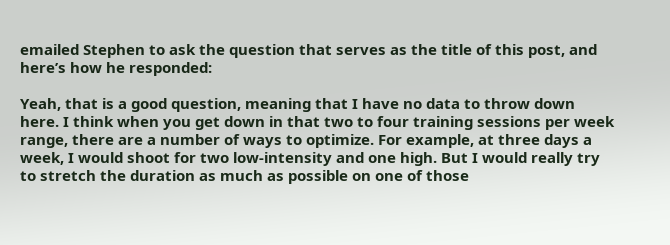emailed Stephen to ask the question that serves as the title of this post, and here’s how he responded:

Yeah, that is a good question, meaning that I have no data to throw down here. I think when you get down in that two to four training sessions per week range, there are a number of ways to optimize. For example, at three days a week, I would shoot for two low-intensity and one high. But I would really try to stretch the duration as much as possible on one of those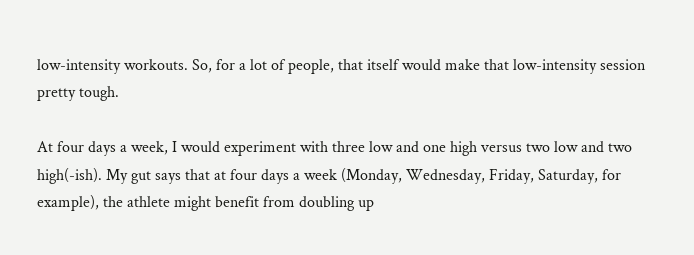low-intensity workouts. So, for a lot of people, that itself would make that low-intensity session pretty tough.

At four days a week, I would experiment with three low and one high versus two low and two high(-ish). My gut says that at four days a week (Monday, Wednesday, Friday, Saturday, for example), the athlete might benefit from doubling up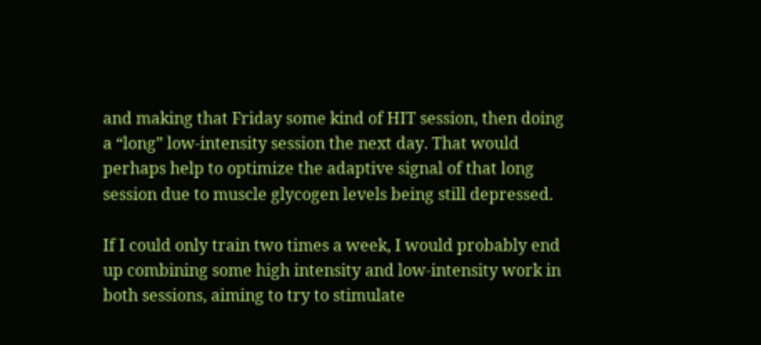and making that Friday some kind of HIT session, then doing a “long” low-intensity session the next day. That would perhaps help to optimize the adaptive signal of that long session due to muscle glycogen levels being still depressed.

If I could only train two times a week, I would probably end up combining some high intensity and low-intensity work in both sessions, aiming to try to stimulate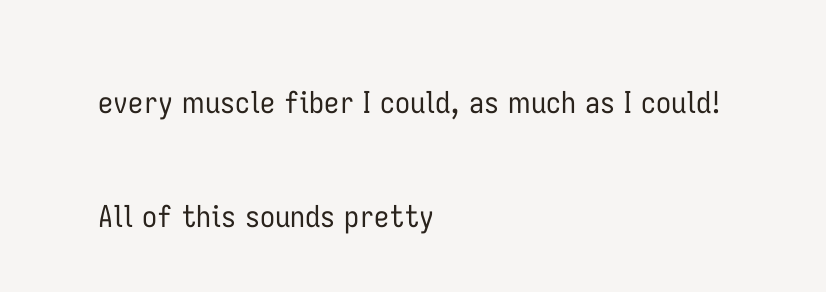every muscle fiber I could, as much as I could!

All of this sounds pretty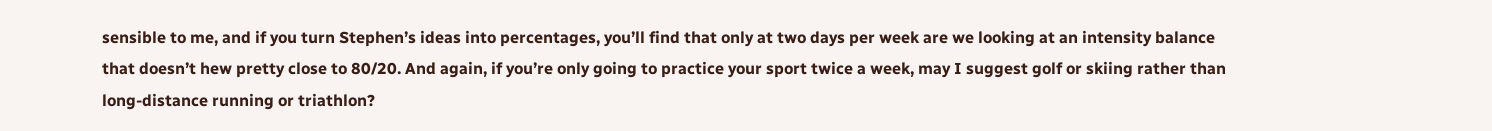sensible to me, and if you turn Stephen’s ideas into percentages, you’ll find that only at two days per week are we looking at an intensity balance that doesn’t hew pretty close to 80/20. And again, if you’re only going to practice your sport twice a week, may I suggest golf or skiing rather than long-distance running or triathlon?